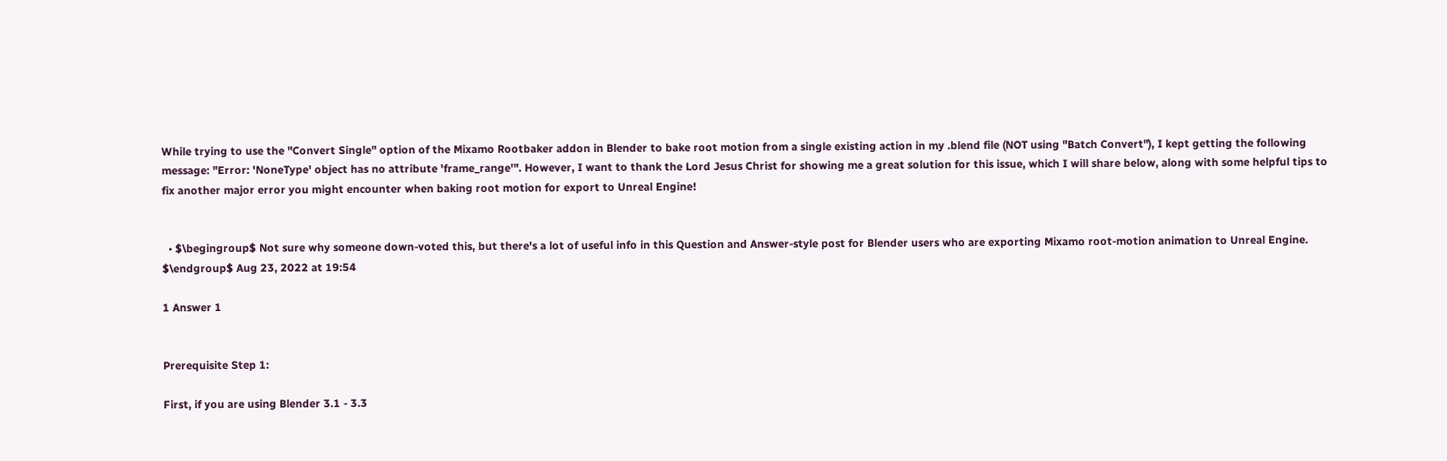While trying to use the "Convert Single" option of the Mixamo Rootbaker addon in Blender to bake root motion from a single existing action in my .blend file (NOT using "Batch Convert"), I kept getting the following message: "Error: 'NoneType' object has no attribute 'frame_range'". However, I want to thank the Lord Jesus Christ for showing me a great solution for this issue, which I will share below, along with some helpful tips to fix another major error you might encounter when baking root motion for export to Unreal Engine!


  • $\begingroup$ Not sure why someone down-voted this, but there's a lot of useful info in this Question and Answer-style post for Blender users who are exporting Mixamo root-motion animation to Unreal Engine. $\endgroup$ Aug 23, 2022 at 19:54

1 Answer 1


Prerequisite Step 1:

First, if you are using Blender 3.1 - 3.3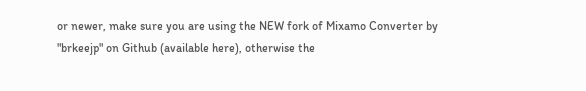or newer, make sure you are using the NEW fork of Mixamo Converter by "brkeejp" on Github (available here), otherwise the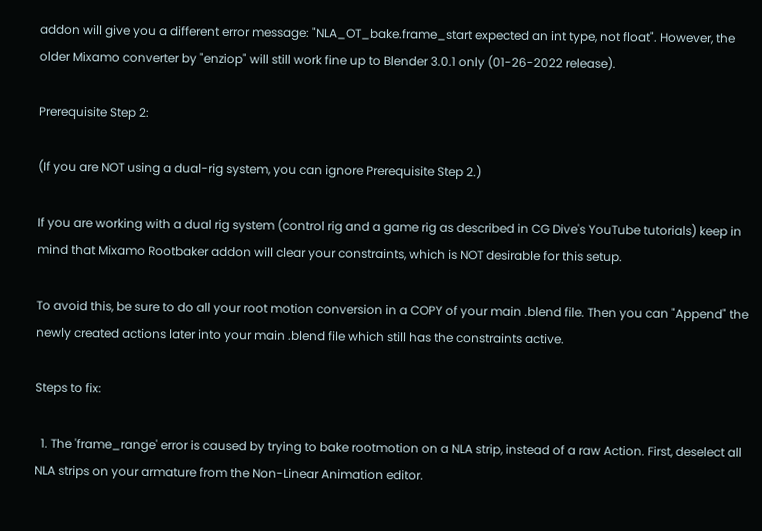addon will give you a different error message: "NLA_OT_bake.frame_start expected an int type, not float". However, the older Mixamo converter by "enziop" will still work fine up to Blender 3.0.1 only (01-26-2022 release).

Prerequisite Step 2:

(If you are NOT using a dual-rig system, you can ignore Prerequisite Step 2.)

If you are working with a dual rig system (control rig and a game rig as described in CG Dive's YouTube tutorials) keep in mind that Mixamo Rootbaker addon will clear your constraints, which is NOT desirable for this setup.

To avoid this, be sure to do all your root motion conversion in a COPY of your main .blend file. Then you can "Append" the newly created actions later into your main .blend file which still has the constraints active.

Steps to fix:

  1. The 'frame_range' error is caused by trying to bake rootmotion on a NLA strip, instead of a raw Action. First, deselect all NLA strips on your armature from the Non-Linear Animation editor.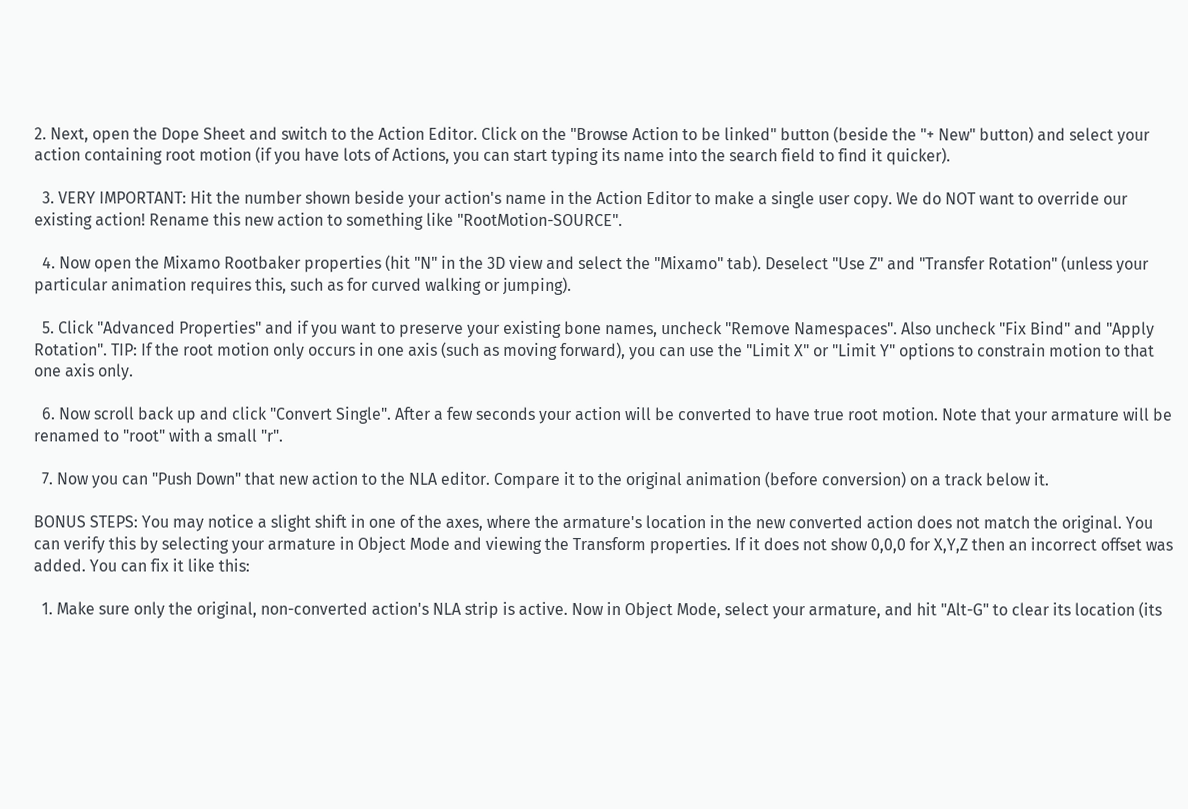2. Next, open the Dope Sheet and switch to the Action Editor. Click on the "Browse Action to be linked" button (beside the "+ New" button) and select your action containing root motion (if you have lots of Actions, you can start typing its name into the search field to find it quicker).

  3. VERY IMPORTANT: Hit the number shown beside your action's name in the Action Editor to make a single user copy. We do NOT want to override our existing action! Rename this new action to something like "RootMotion-SOURCE".

  4. Now open the Mixamo Rootbaker properties (hit "N" in the 3D view and select the "Mixamo" tab). Deselect "Use Z" and "Transfer Rotation" (unless your particular animation requires this, such as for curved walking or jumping).

  5. Click "Advanced Properties" and if you want to preserve your existing bone names, uncheck "Remove Namespaces". Also uncheck "Fix Bind" and "Apply Rotation". TIP: If the root motion only occurs in one axis (such as moving forward), you can use the "Limit X" or "Limit Y" options to constrain motion to that one axis only.

  6. Now scroll back up and click "Convert Single". After a few seconds your action will be converted to have true root motion. Note that your armature will be renamed to "root" with a small "r".

  7. Now you can "Push Down" that new action to the NLA editor. Compare it to the original animation (before conversion) on a track below it.

BONUS STEPS: You may notice a slight shift in one of the axes, where the armature's location in the new converted action does not match the original. You can verify this by selecting your armature in Object Mode and viewing the Transform properties. If it does not show 0,0,0 for X,Y,Z then an incorrect offset was added. You can fix it like this:

  1. Make sure only the original, non-converted action's NLA strip is active. Now in Object Mode, select your armature, and hit "Alt-G" to clear its location (its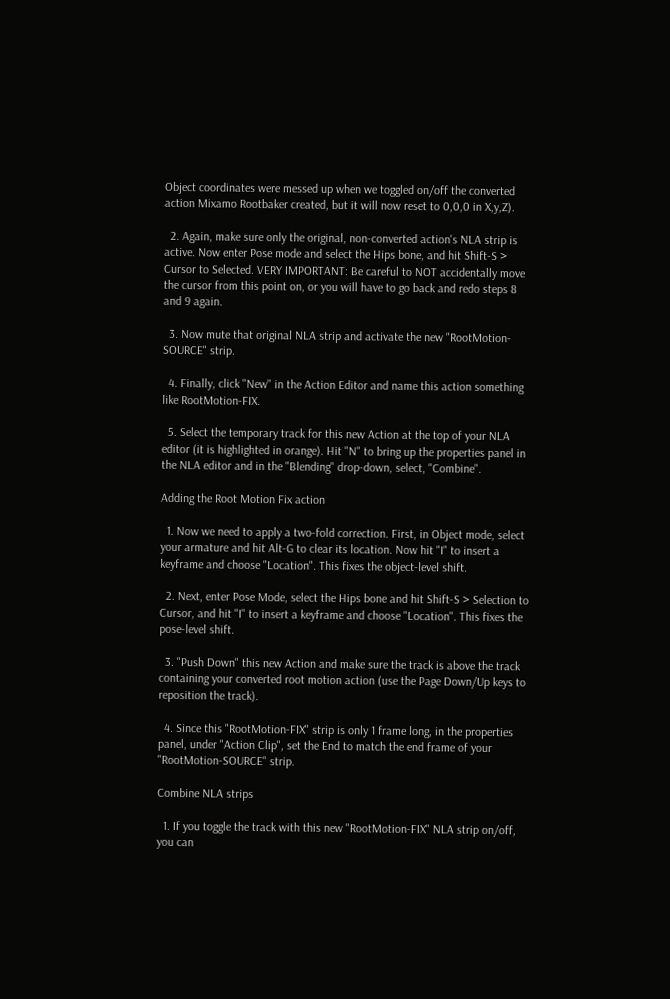Object coordinates were messed up when we toggled on/off the converted action Mixamo Rootbaker created, but it will now reset to 0,0,0 in X,y,Z).

  2. Again, make sure only the original, non-converted action's NLA strip is active. Now enter Pose mode and select the Hips bone, and hit Shift-S > Cursor to Selected. VERY IMPORTANT: Be careful to NOT accidentally move the cursor from this point on, or you will have to go back and redo steps 8 and 9 again.

  3. Now mute that original NLA strip and activate the new "RootMotion-SOURCE" strip.

  4. Finally, click "New" in the Action Editor and name this action something like RootMotion-FIX.

  5. Select the temporary track for this new Action at the top of your NLA editor (it is highlighted in orange). Hit "N" to bring up the properties panel in the NLA editor and in the "Blending" drop-down, select, "Combine".

Adding the Root Motion Fix action

  1. Now we need to apply a two-fold correction. First, in Object mode, select your armature and hit Alt-G to clear its location. Now hit "I" to insert a keyframe and choose "Location". This fixes the object-level shift.

  2. Next, enter Pose Mode, select the Hips bone and hit Shift-S > Selection to Cursor, and hit "I" to insert a keyframe and choose "Location". This fixes the pose-level shift.

  3. "Push Down" this new Action and make sure the track is above the track containing your converted root motion action (use the Page Down/Up keys to reposition the track).

  4. Since this "RootMotion-FIX" strip is only 1 frame long, in the properties panel, under "Action Clip", set the End to match the end frame of your "RootMotion-SOURCE" strip.

Combine NLA strips

  1. If you toggle the track with this new "RootMotion-FIX" NLA strip on/off, you can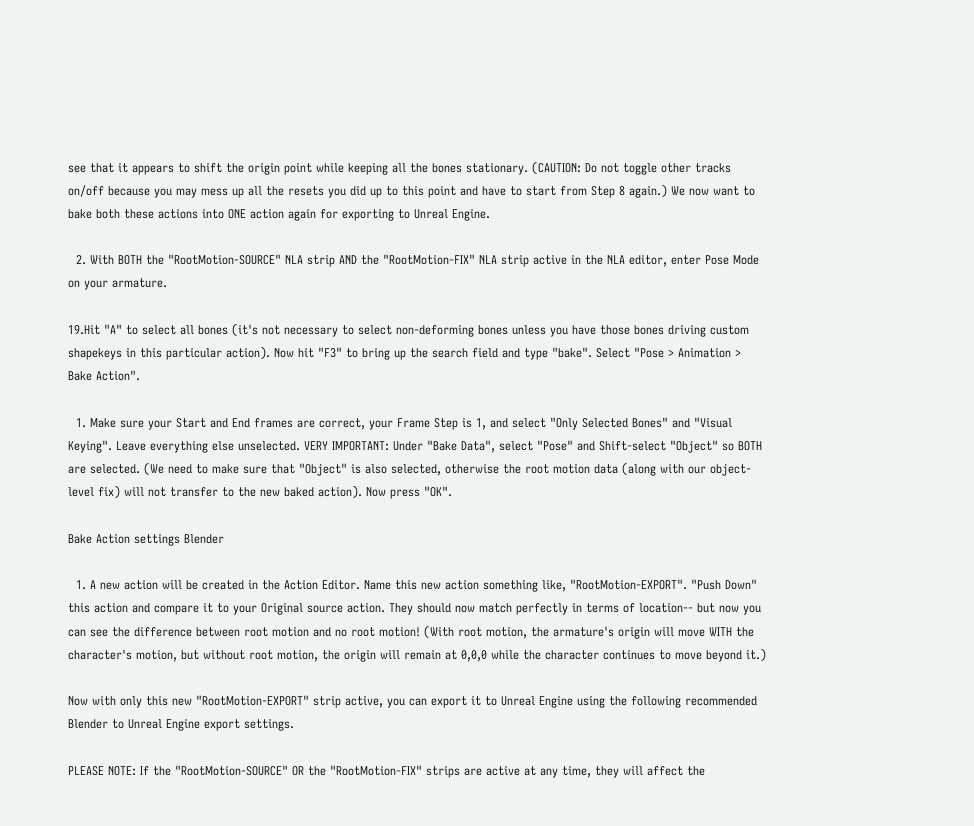see that it appears to shift the origin point while keeping all the bones stationary. (CAUTION: Do not toggle other tracks on/off because you may mess up all the resets you did up to this point and have to start from Step 8 again.) We now want to bake both these actions into ONE action again for exporting to Unreal Engine.

  2. With BOTH the "RootMotion-SOURCE" NLA strip AND the "RootMotion-FIX" NLA strip active in the NLA editor, enter Pose Mode on your armature.

19.Hit "A" to select all bones (it's not necessary to select non-deforming bones unless you have those bones driving custom shapekeys in this particular action). Now hit "F3" to bring up the search field and type "bake". Select "Pose > Animation > Bake Action".

  1. Make sure your Start and End frames are correct, your Frame Step is 1, and select "Only Selected Bones" and "Visual Keying". Leave everything else unselected. VERY IMPORTANT: Under "Bake Data", select "Pose" and Shift-select "Object" so BOTH are selected. (We need to make sure that "Object" is also selected, otherwise the root motion data (along with our object-level fix) will not transfer to the new baked action). Now press "OK".

Bake Action settings Blender

  1. A new action will be created in the Action Editor. Name this new action something like, "RootMotion-EXPORT". "Push Down" this action and compare it to your Original source action. They should now match perfectly in terms of location-- but now you can see the difference between root motion and no root motion! (With root motion, the armature's origin will move WITH the character's motion, but without root motion, the origin will remain at 0,0,0 while the character continues to move beyond it.)

Now with only this new "RootMotion-EXPORT" strip active, you can export it to Unreal Engine using the following recommended Blender to Unreal Engine export settings.

PLEASE NOTE: If the "RootMotion-SOURCE" OR the "RootMotion-FIX" strips are active at any time, they will affect the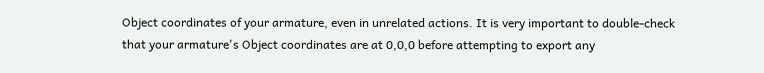Object coordinates of your armature, even in unrelated actions. It is very important to double-check that your armature's Object coordinates are at 0,0,0 before attempting to export any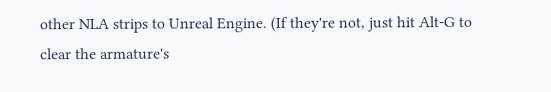other NLA strips to Unreal Engine. (If they're not, just hit Alt-G to clear the armature's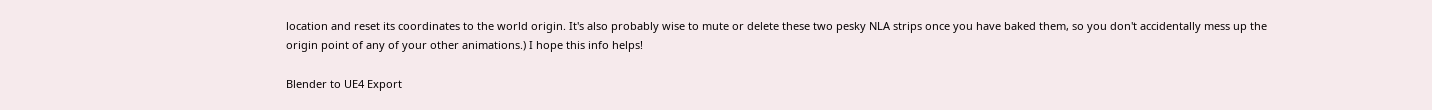location and reset its coordinates to the world origin. It's also probably wise to mute or delete these two pesky NLA strips once you have baked them, so you don't accidentally mess up the origin point of any of your other animations.) I hope this info helps!

Blender to UE4 Export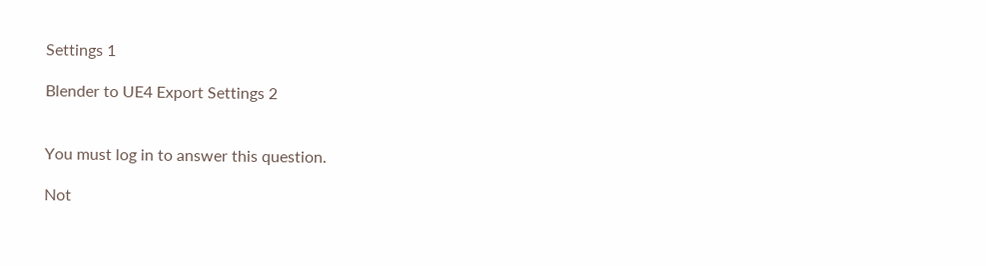Settings 1

Blender to UE4 Export Settings 2


You must log in to answer this question.

Not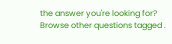the answer you're looking for? Browse other questions tagged .